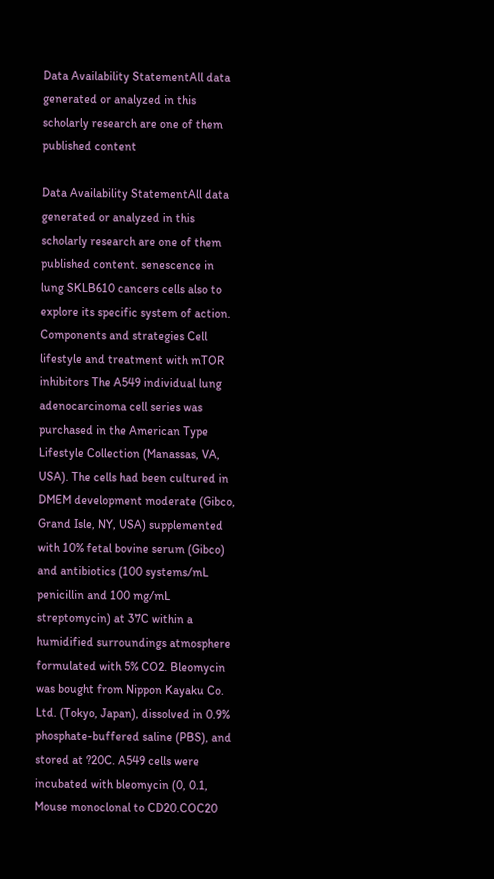Data Availability StatementAll data generated or analyzed in this scholarly research are one of them published content

Data Availability StatementAll data generated or analyzed in this scholarly research are one of them published content. senescence in lung SKLB610 cancers cells also to explore its specific system of action. Components and strategies Cell lifestyle and treatment with mTOR inhibitors The A549 individual lung adenocarcinoma cell series was purchased in the American Type Lifestyle Collection (Manassas, VA, USA). The cells had been cultured in DMEM development moderate (Gibco, Grand Isle, NY, USA) supplemented with 10% fetal bovine serum (Gibco) and antibiotics (100 systems/mL penicillin and 100 mg/mL streptomycin) at 37C within a humidified surroundings atmosphere formulated with 5% CO2. Bleomycin was bought from Nippon Kayaku Co. Ltd. (Tokyo, Japan), dissolved in 0.9% phosphate-buffered saline (PBS), and stored at ?20C. A549 cells were incubated with bleomycin (0, 0.1, Mouse monoclonal to CD20.COC20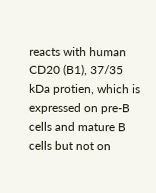reacts with human CD20 (B1), 37/35 kDa protien, which is expressed on pre-B cells and mature B cells but not on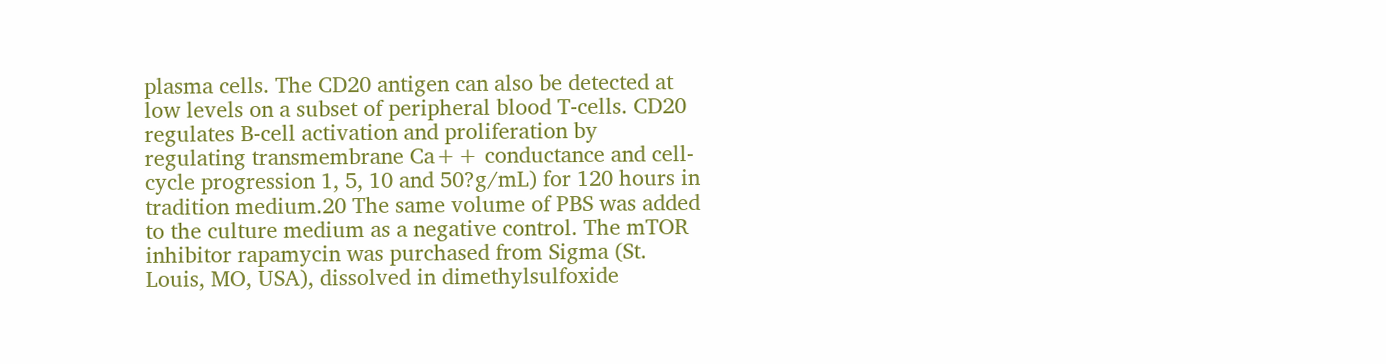plasma cells. The CD20 antigen can also be detected at low levels on a subset of peripheral blood T-cells. CD20 regulates B-cell activation and proliferation by regulating transmembrane Ca++ conductance and cell-cycle progression 1, 5, 10 and 50?g/mL) for 120 hours in tradition medium.20 The same volume of PBS was added to the culture medium as a negative control. The mTOR inhibitor rapamycin was purchased from Sigma (St. Louis, MO, USA), dissolved in dimethylsulfoxide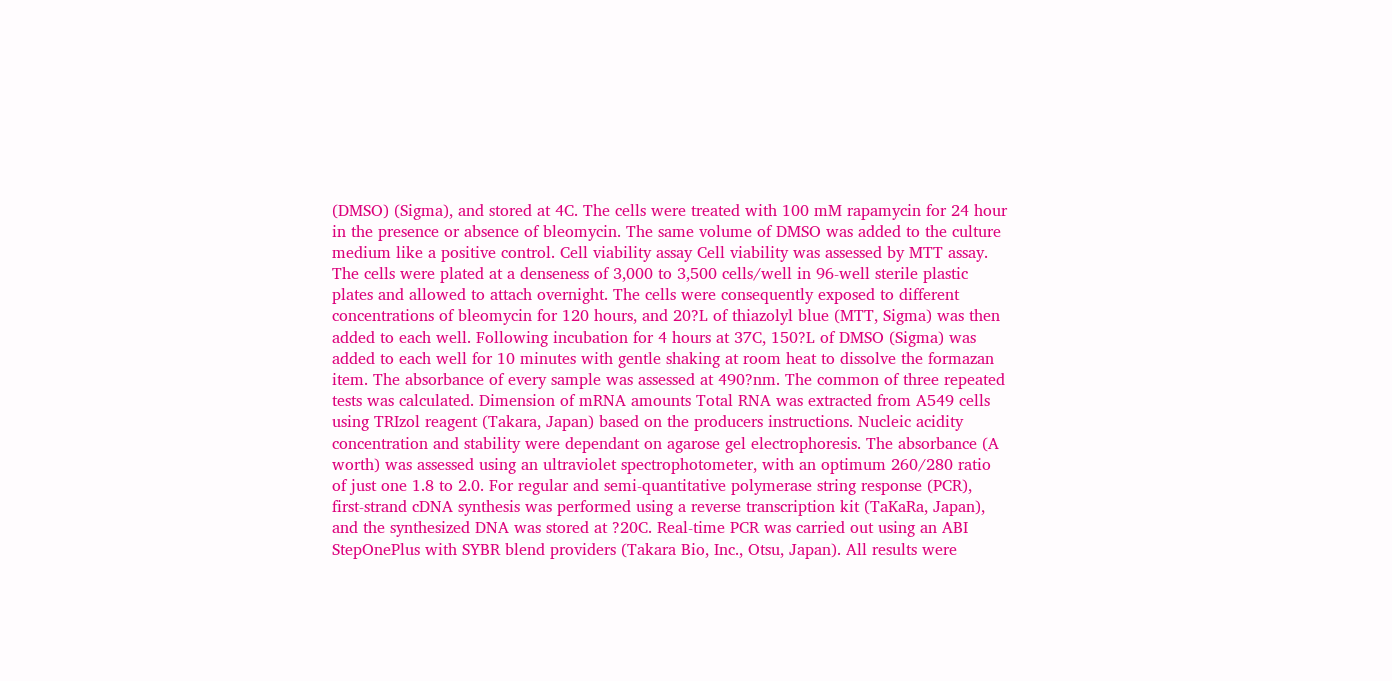(DMSO) (Sigma), and stored at 4C. The cells were treated with 100 mM rapamycin for 24 hour in the presence or absence of bleomycin. The same volume of DMSO was added to the culture medium like a positive control. Cell viability assay Cell viability was assessed by MTT assay. The cells were plated at a denseness of 3,000 to 3,500 cells/well in 96-well sterile plastic plates and allowed to attach overnight. The cells were consequently exposed to different concentrations of bleomycin for 120 hours, and 20?L of thiazolyl blue (MTT, Sigma) was then added to each well. Following incubation for 4 hours at 37C, 150?L of DMSO (Sigma) was added to each well for 10 minutes with gentle shaking at room heat to dissolve the formazan item. The absorbance of every sample was assessed at 490?nm. The common of three repeated tests was calculated. Dimension of mRNA amounts Total RNA was extracted from A549 cells using TRIzol reagent (Takara, Japan) based on the producers instructions. Nucleic acidity concentration and stability were dependant on agarose gel electrophoresis. The absorbance (A worth) was assessed using an ultraviolet spectrophotometer, with an optimum 260/280 ratio of just one 1.8 to 2.0. For regular and semi-quantitative polymerase string response (PCR), first-strand cDNA synthesis was performed using a reverse transcription kit (TaKaRa, Japan), and the synthesized DNA was stored at ?20C. Real-time PCR was carried out using an ABI StepOnePlus with SYBR blend providers (Takara Bio, Inc., Otsu, Japan). All results were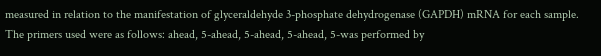measured in relation to the manifestation of glyceraldehyde 3-phosphate dehydrogenase (GAPDH) mRNA for each sample. The primers used were as follows: ahead, 5-ahead, 5-ahead, 5-ahead, 5-was performed by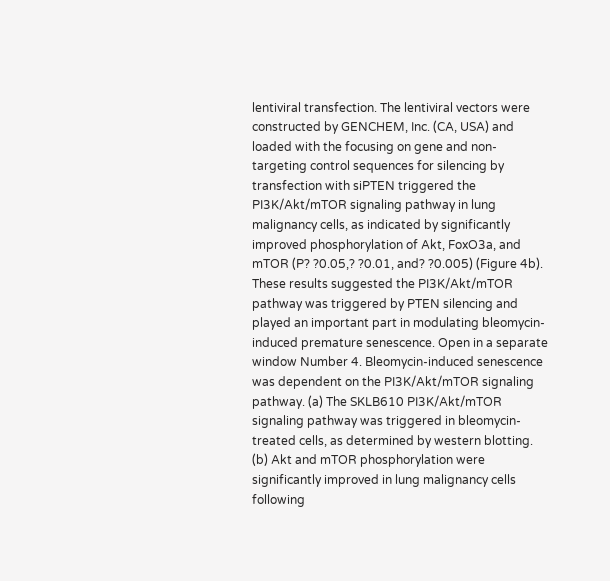lentiviral transfection. The lentiviral vectors were constructed by GENCHEM, Inc. (CA, USA) and loaded with the focusing on gene and non-targeting control sequences for silencing by transfection with siPTEN triggered the PI3K/Akt/mTOR signaling pathway in lung malignancy cells, as indicated by significantly improved phosphorylation of Akt, FoxO3a, and mTOR (P? ?0.05,? ?0.01, and? ?0.005) (Figure 4b). These results suggested the PI3K/Akt/mTOR pathway was triggered by PTEN silencing and played an important part in modulating bleomycin-induced premature senescence. Open in a separate window Number 4. Bleomycin-induced senescence was dependent on the PI3K/Akt/mTOR signaling pathway. (a) The SKLB610 PI3K/Akt/mTOR signaling pathway was triggered in bleomycin-treated cells, as determined by western blotting. (b) Akt and mTOR phosphorylation were significantly improved in lung malignancy cells following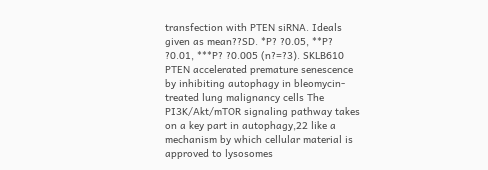transfection with PTEN siRNA. Ideals given as mean??SD. *P? ?0.05, **P? ?0.01, ***P? ?0.005 (n?=?3). SKLB610 PTEN accelerated premature senescence by inhibiting autophagy in bleomycin-treated lung malignancy cells The PI3K/Akt/mTOR signaling pathway takes on a key part in autophagy,22 like a mechanism by which cellular material is approved to lysosomes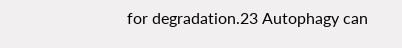for degradation.23 Autophagy can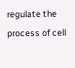regulate the process of cell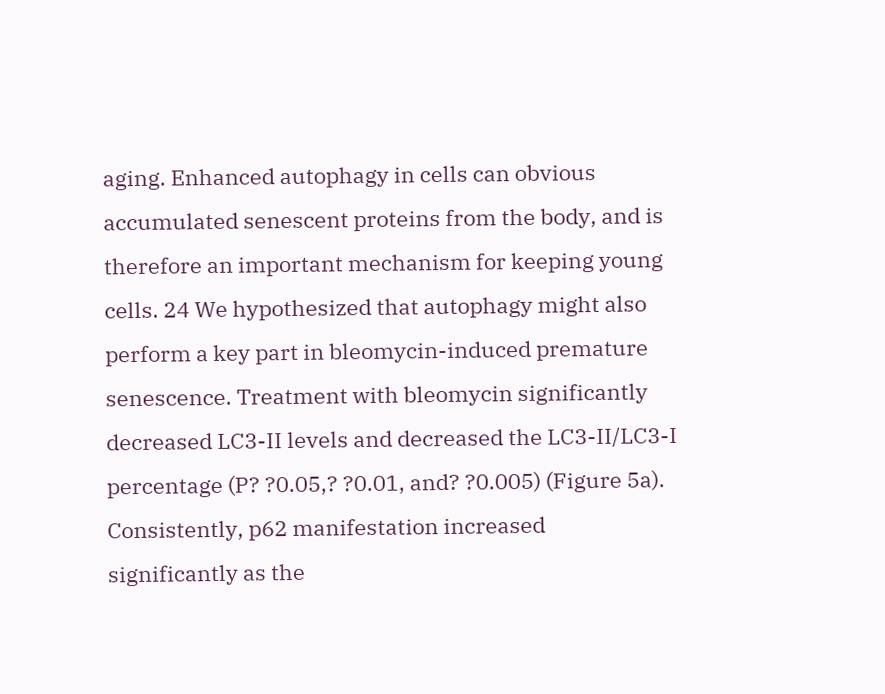aging. Enhanced autophagy in cells can obvious accumulated senescent proteins from the body, and is therefore an important mechanism for keeping young cells. 24 We hypothesized that autophagy might also perform a key part in bleomycin-induced premature senescence. Treatment with bleomycin significantly decreased LC3-II levels and decreased the LC3-II/LC3-I percentage (P? ?0.05,? ?0.01, and? ?0.005) (Figure 5a). Consistently, p62 manifestation increased significantly as the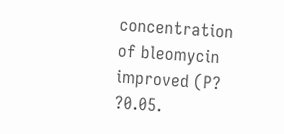concentration of bleomycin improved (P? ?0.05.